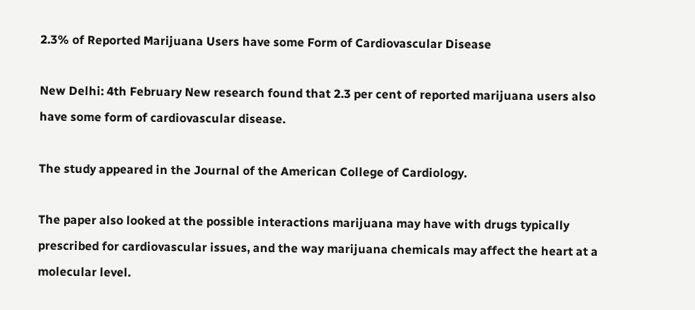2.3% of Reported Marijuana Users have some Form of Cardiovascular Disease

New Delhi: 4th February New research found that 2.3 per cent of reported marijuana users also have some form of cardiovascular disease.

The study appeared in the Journal of the American College of Cardiology.

The paper also looked at the possible interactions marijuana may have with drugs typically prescribed for cardiovascular issues, and the way marijuana chemicals may affect the heart at a molecular level.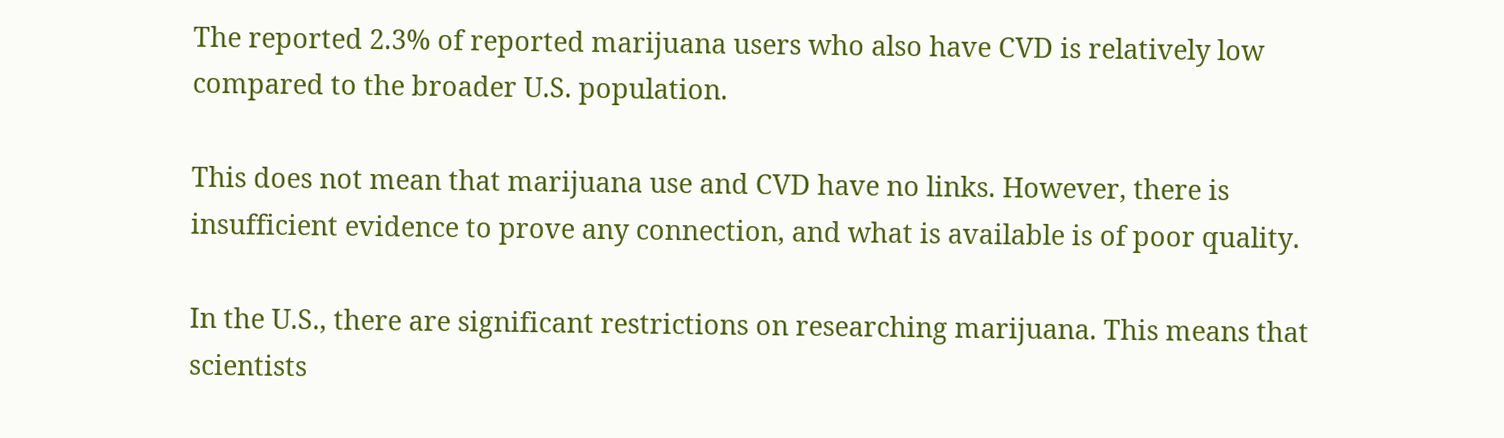The reported 2.3% of reported marijuana users who also have CVD is relatively low compared to the broader U.S. population.

This does not mean that marijuana use and CVD have no links. However, there is insufficient evidence to prove any connection, and what is available is of poor quality.

In the U.S., there are significant restrictions on researching marijuana. This means that scientists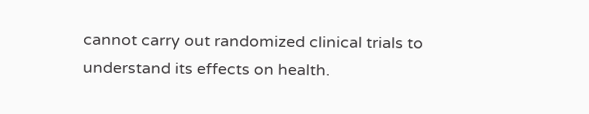cannot carry out randomized clinical trials to understand its effects on health.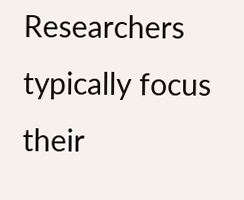Researchers typically focus their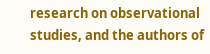research on observational studies, and the authors of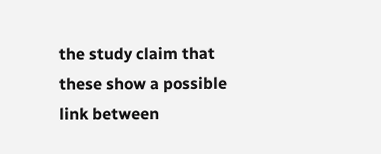the study claim that these show a possible link between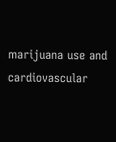marijuana use and cardiovascular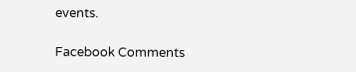events.

Facebook Comments